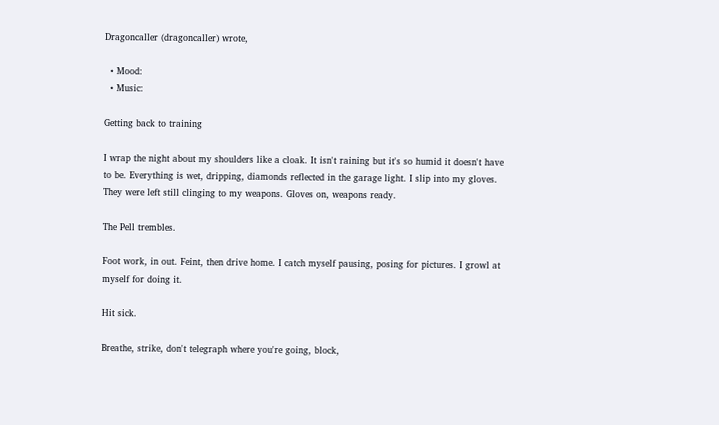Dragoncaller (dragoncaller) wrote,

  • Mood:
  • Music:

Getting back to training

I wrap the night about my shoulders like a cloak. It isn't raining but it's so humid it doesn't have to be. Everything is wet, dripping, diamonds reflected in the garage light. I slip into my gloves. They were left still clinging to my weapons. Gloves on, weapons ready.

The Pell trembles.

Foot work, in out. Feint, then drive home. I catch myself pausing, posing for pictures. I growl at myself for doing it.

Hit sick.

Breathe, strike, don't telegraph where you're going, block,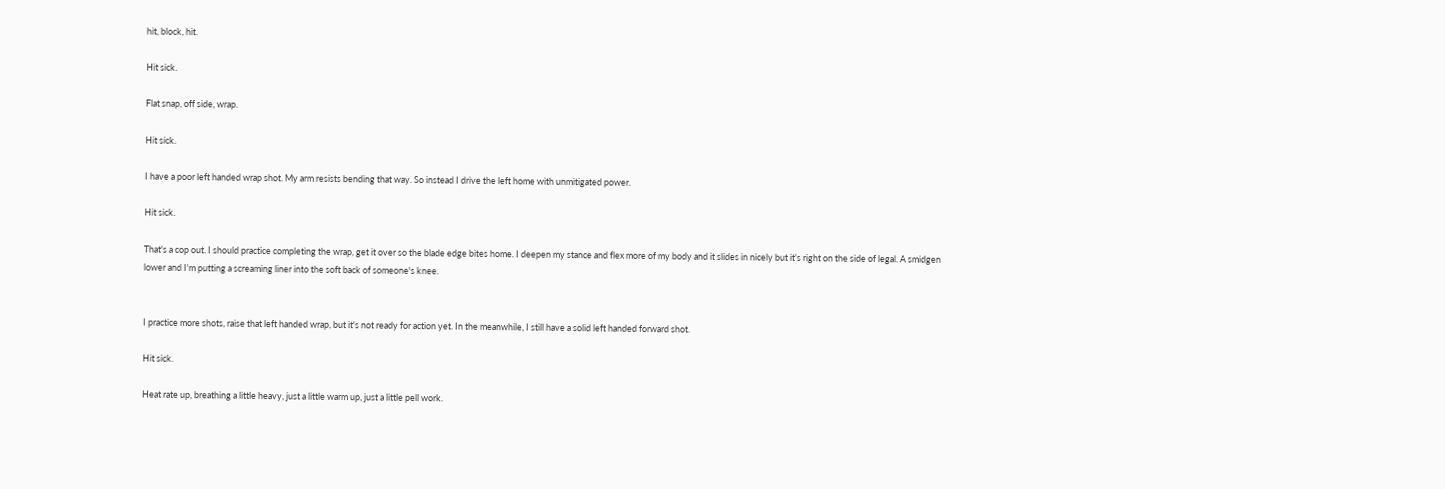hit, block, hit.

Hit sick.

Flat snap, off side, wrap.

Hit sick.

I have a poor left handed wrap shot. My arm resists bending that way. So instead I drive the left home with unmitigated power.

Hit sick.

That's a cop out. I should practice completing the wrap, get it over so the blade edge bites home. I deepen my stance and flex more of my body and it slides in nicely but it's right on the side of legal. A smidgen lower and I'm putting a screaming liner into the soft back of someone's knee.


I practice more shots, raise that left handed wrap, but it's not ready for action yet. In the meanwhile, I still have a solid left handed forward shot.

Hit sick.

Heat rate up, breathing a little heavy, just a little warm up, just a little pell work.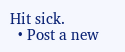Hit sick.
  • Post a new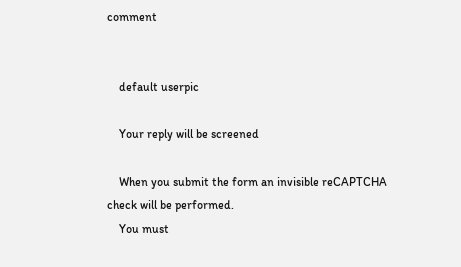comment


    default userpic

    Your reply will be screened

    When you submit the form an invisible reCAPTCHA check will be performed.
    You must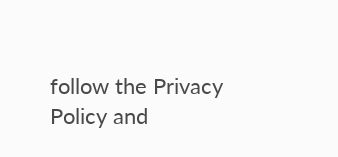follow the Privacy Policy and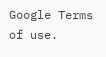Google Terms of use.